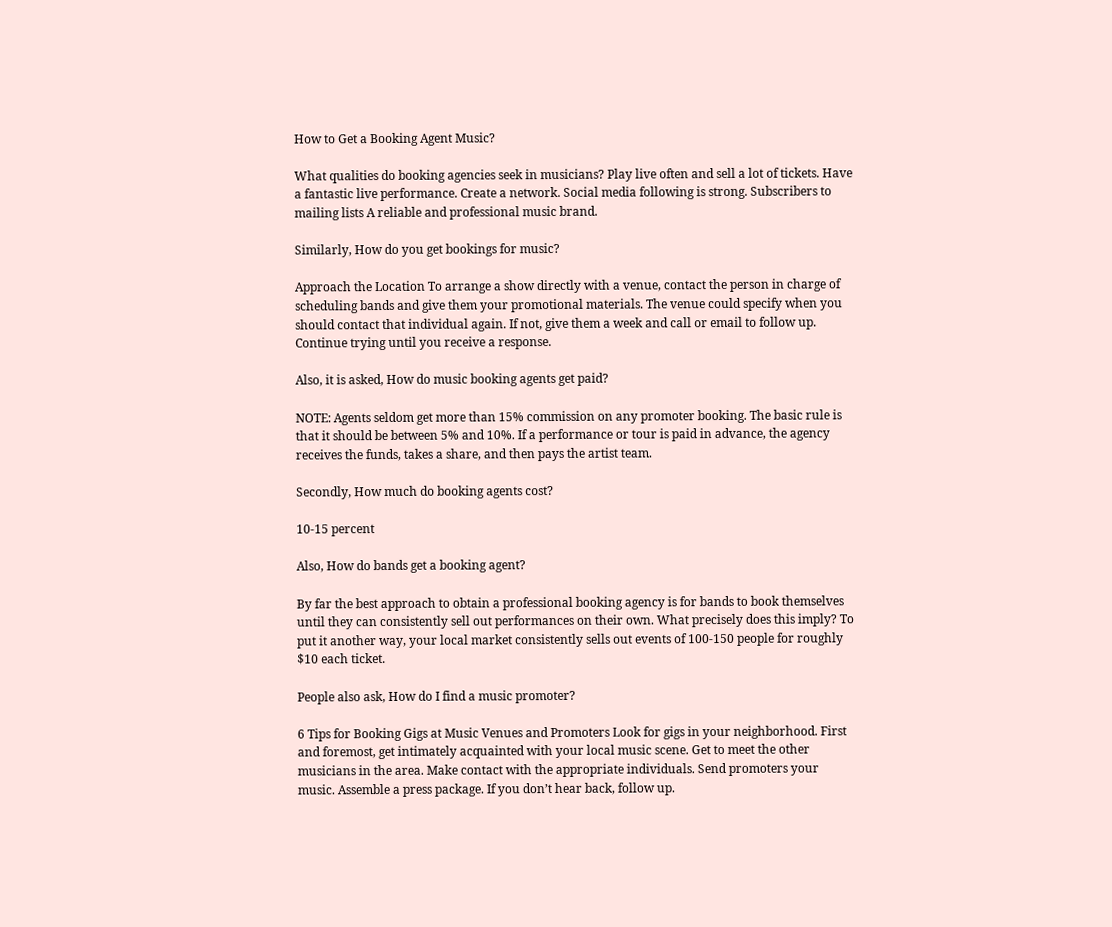How to Get a Booking Agent Music?

What qualities do booking agencies seek in musicians? Play live often and sell a lot of tickets. Have a fantastic live performance. Create a network. Social media following is strong. Subscribers to mailing lists A reliable and professional music brand.

Similarly, How do you get bookings for music?

Approach the Location To arrange a show directly with a venue, contact the person in charge of scheduling bands and give them your promotional materials. The venue could specify when you should contact that individual again. If not, give them a week and call or email to follow up. Continue trying until you receive a response.

Also, it is asked, How do music booking agents get paid?

NOTE: Agents seldom get more than 15% commission on any promoter booking. The basic rule is that it should be between 5% and 10%. If a performance or tour is paid in advance, the agency receives the funds, takes a share, and then pays the artist team.

Secondly, How much do booking agents cost?

10-15 percent

Also, How do bands get a booking agent?

By far the best approach to obtain a professional booking agency is for bands to book themselves until they can consistently sell out performances on their own. What precisely does this imply? To put it another way, your local market consistently sells out events of 100-150 people for roughly $10 each ticket.

People also ask, How do I find a music promoter?

6 Tips for Booking Gigs at Music Venues and Promoters Look for gigs in your neighborhood. First and foremost, get intimately acquainted with your local music scene. Get to meet the other musicians in the area. Make contact with the appropriate individuals. Send promoters your music. Assemble a press package. If you don’t hear back, follow up.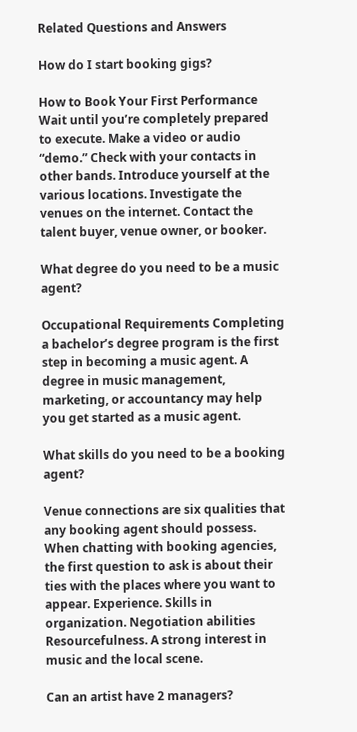Related Questions and Answers

How do I start booking gigs?

How to Book Your First Performance Wait until you’re completely prepared to execute. Make a video or audio “demo.” Check with your contacts in other bands. Introduce yourself at the various locations. Investigate the venues on the internet. Contact the talent buyer, venue owner, or booker.

What degree do you need to be a music agent?

Occupational Requirements Completing a bachelor’s degree program is the first step in becoming a music agent. A degree in music management, marketing, or accountancy may help you get started as a music agent.

What skills do you need to be a booking agent?

Venue connections are six qualities that any booking agent should possess. When chatting with booking agencies, the first question to ask is about their ties with the places where you want to appear. Experience. Skills in organization. Negotiation abilities Resourcefulness. A strong interest in music and the local scene.

Can an artist have 2 managers?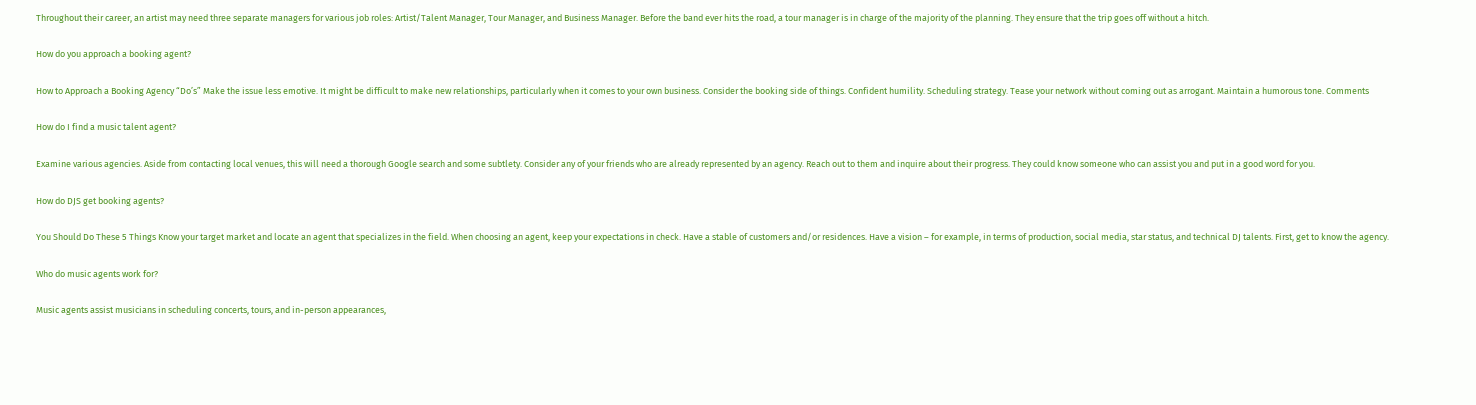Throughout their career, an artist may need three separate managers for various job roles: Artist/Talent Manager, Tour Manager, and Business Manager. Before the band ever hits the road, a tour manager is in charge of the majority of the planning. They ensure that the trip goes off without a hitch.

How do you approach a booking agent?

How to Approach a Booking Agency “Do’s” Make the issue less emotive. It might be difficult to make new relationships, particularly when it comes to your own business. Consider the booking side of things. Confident humility. Scheduling strategy. Tease your network without coming out as arrogant. Maintain a humorous tone. Comments

How do I find a music talent agent?

Examine various agencies. Aside from contacting local venues, this will need a thorough Google search and some subtlety. Consider any of your friends who are already represented by an agency. Reach out to them and inquire about their progress. They could know someone who can assist you and put in a good word for you.

How do DJS get booking agents?

You Should Do These 5 Things Know your target market and locate an agent that specializes in the field. When choosing an agent, keep your expectations in check. Have a stable of customers and/or residences. Have a vision – for example, in terms of production, social media, star status, and technical DJ talents. First, get to know the agency.

Who do music agents work for?

Music agents assist musicians in scheduling concerts, tours, and in-person appearances,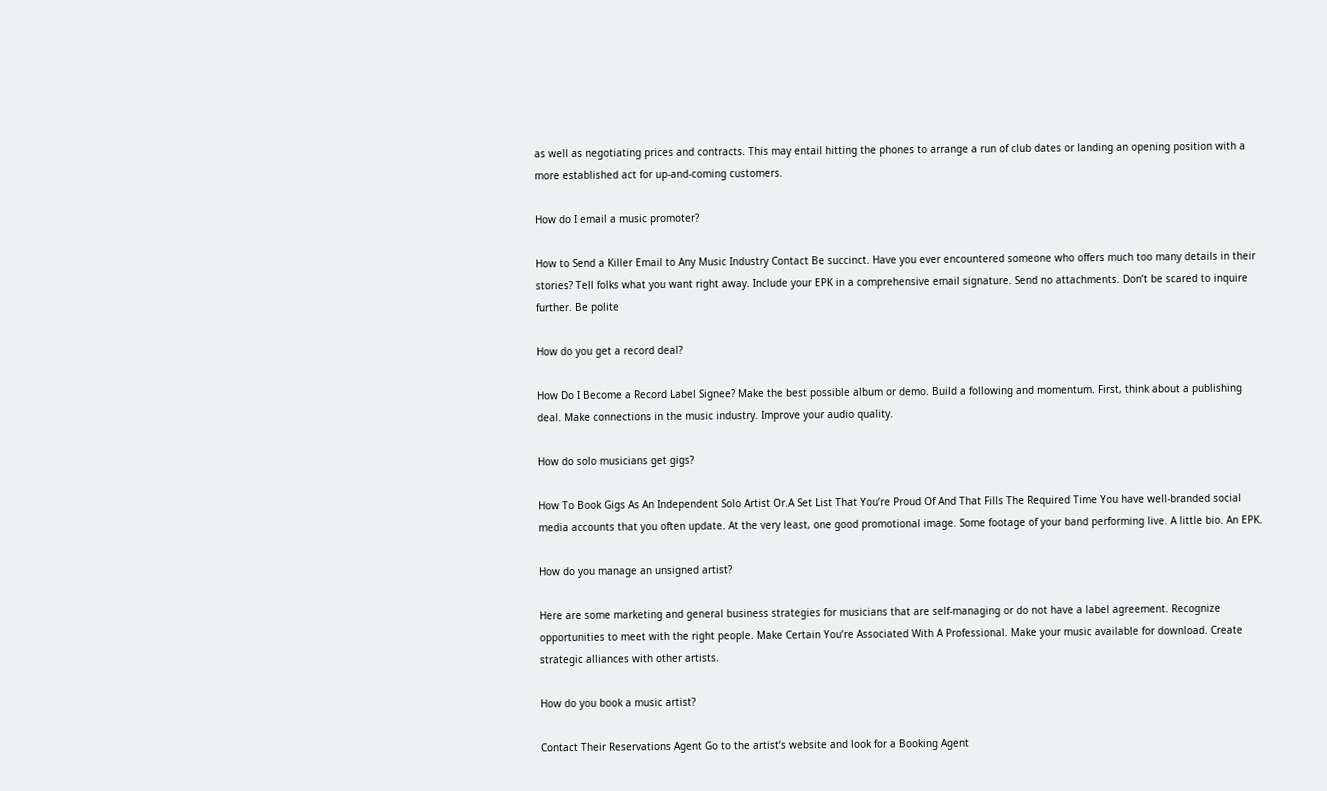as well as negotiating prices and contracts. This may entail hitting the phones to arrange a run of club dates or landing an opening position with a more established act for up-and-coming customers.

How do I email a music promoter?

How to Send a Killer Email to Any Music Industry Contact Be succinct. Have you ever encountered someone who offers much too many details in their stories? Tell folks what you want right away. Include your EPK in a comprehensive email signature. Send no attachments. Don’t be scared to inquire further. Be polite

How do you get a record deal?

How Do I Become a Record Label Signee? Make the best possible album or demo. Build a following and momentum. First, think about a publishing deal. Make connections in the music industry. Improve your audio quality.

How do solo musicians get gigs?

How To Book Gigs As An Independent Solo Artist Or.A Set List That You’re Proud Of And That Fills The Required Time You have well-branded social media accounts that you often update. At the very least, one good promotional image. Some footage of your band performing live. A little bio. An EPK.

How do you manage an unsigned artist?

Here are some marketing and general business strategies for musicians that are self-managing or do not have a label agreement. Recognize opportunities to meet with the right people. Make Certain You’re Associated With A Professional. Make your music available for download. Create strategic alliances with other artists.

How do you book a music artist?

Contact Their Reservations Agent Go to the artist’s website and look for a Booking Agent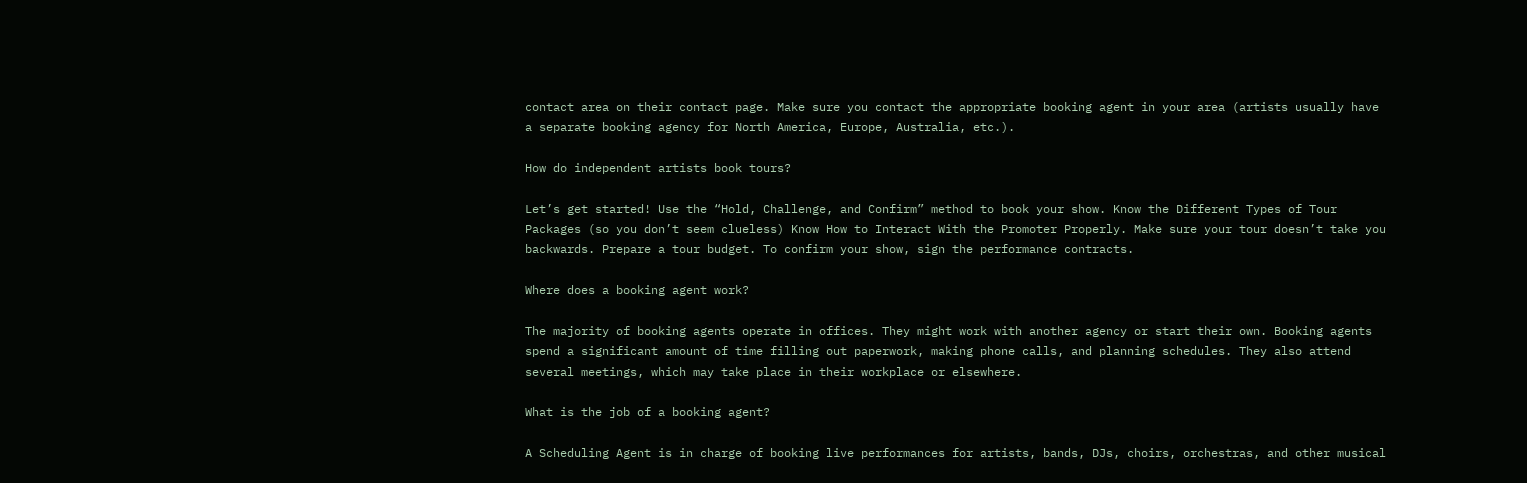contact area on their contact page. Make sure you contact the appropriate booking agent in your area (artists usually have a separate booking agency for North America, Europe, Australia, etc.).

How do independent artists book tours?

Let’s get started! Use the “Hold, Challenge, and Confirm” method to book your show. Know the Different Types of Tour Packages (so you don’t seem clueless) Know How to Interact With the Promoter Properly. Make sure your tour doesn’t take you backwards. Prepare a tour budget. To confirm your show, sign the performance contracts.

Where does a booking agent work?

The majority of booking agents operate in offices. They might work with another agency or start their own. Booking agents spend a significant amount of time filling out paperwork, making phone calls, and planning schedules. They also attend several meetings, which may take place in their workplace or elsewhere.

What is the job of a booking agent?

A Scheduling Agent is in charge of booking live performances for artists, bands, DJs, choirs, orchestras, and other musical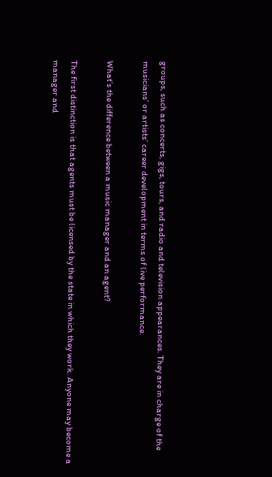groups, such as concerts, gigs, tours, and radio and television appearances. They are in charge of the musicians’ or artists’ career development in terms of live performance.

What’s the difference between a music manager and an agent?

The first distinction is that agents must be licensed by the state in which they work. Anyone may become a manager and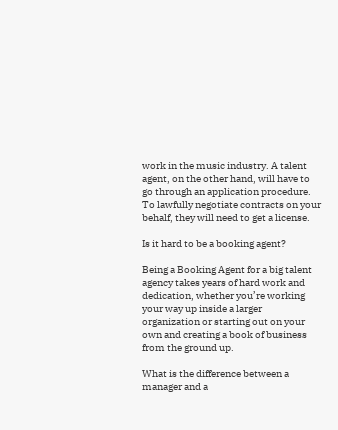work in the music industry. A talent agent, on the other hand, will have to go through an application procedure. To lawfully negotiate contracts on your behalf, they will need to get a license.

Is it hard to be a booking agent?

Being a Booking Agent for a big talent agency takes years of hard work and dedication, whether you’re working your way up inside a larger organization or starting out on your own and creating a book of business from the ground up.

What is the difference between a manager and a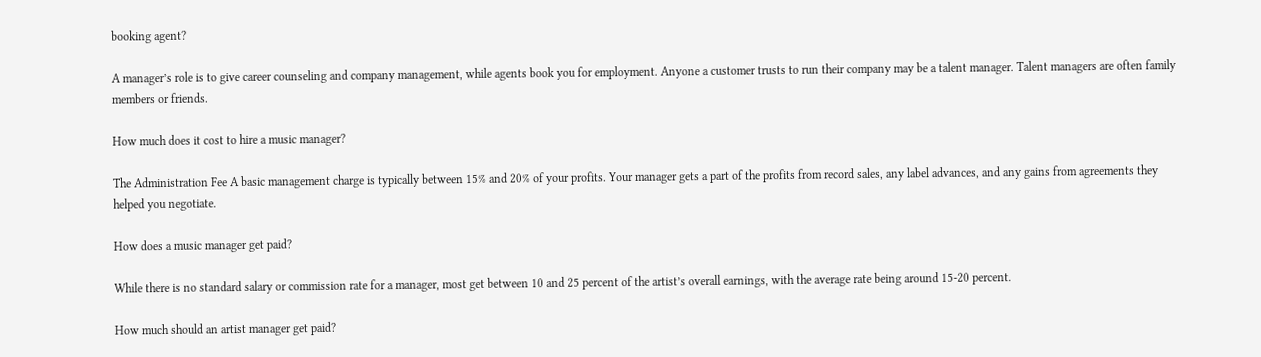booking agent?

A manager’s role is to give career counseling and company management, while agents book you for employment. Anyone a customer trusts to run their company may be a talent manager. Talent managers are often family members or friends.

How much does it cost to hire a music manager?

The Administration Fee A basic management charge is typically between 15% and 20% of your profits. Your manager gets a part of the profits from record sales, any label advances, and any gains from agreements they helped you negotiate.

How does a music manager get paid?

While there is no standard salary or commission rate for a manager, most get between 10 and 25 percent of the artist’s overall earnings, with the average rate being around 15-20 percent.

How much should an artist manager get paid?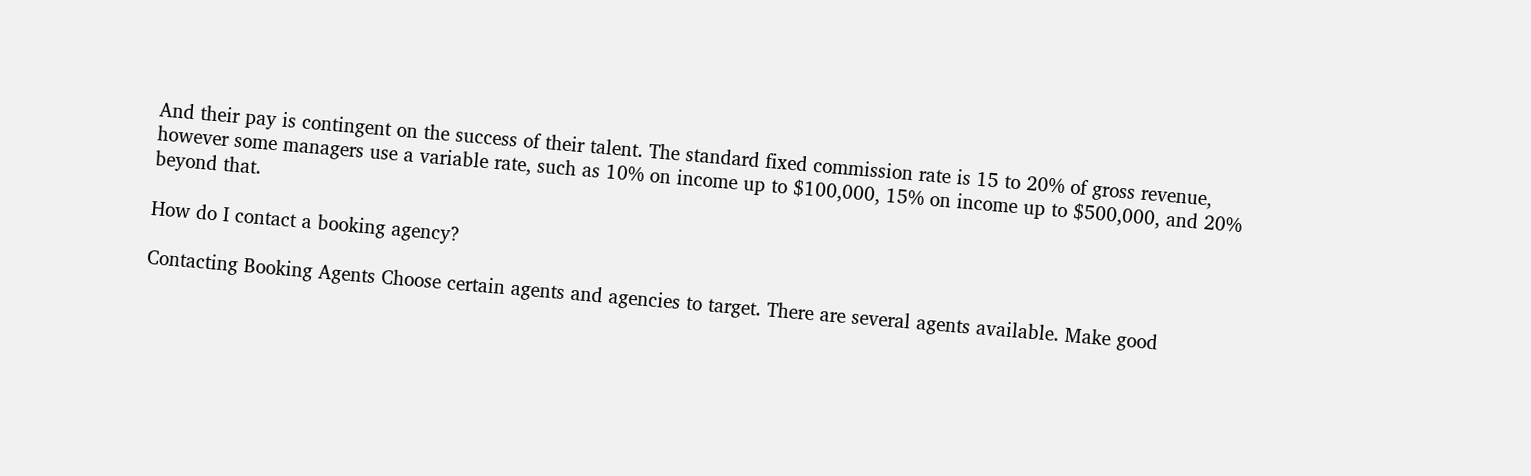And their pay is contingent on the success of their talent. The standard fixed commission rate is 15 to 20% of gross revenue, however some managers use a variable rate, such as 10% on income up to $100,000, 15% on income up to $500,000, and 20% beyond that.

How do I contact a booking agency?

Contacting Booking Agents Choose certain agents and agencies to target. There are several agents available. Make good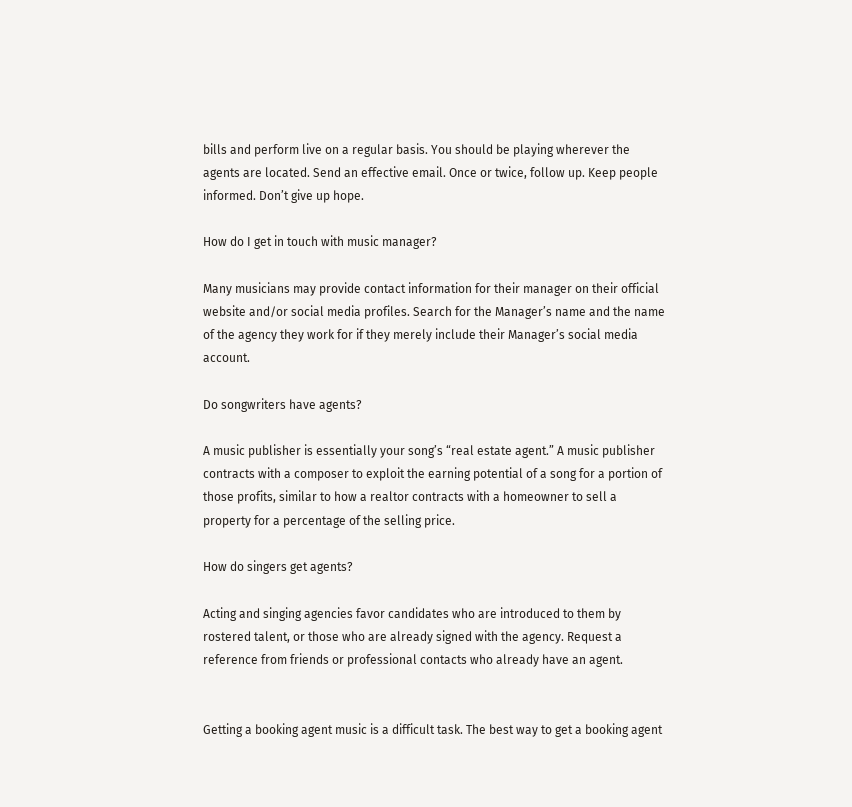bills and perform live on a regular basis. You should be playing wherever the agents are located. Send an effective email. Once or twice, follow up. Keep people informed. Don’t give up hope.

How do I get in touch with music manager?

Many musicians may provide contact information for their manager on their official website and/or social media profiles. Search for the Manager’s name and the name of the agency they work for if they merely include their Manager’s social media account.

Do songwriters have agents?

A music publisher is essentially your song’s “real estate agent.” A music publisher contracts with a composer to exploit the earning potential of a song for a portion of those profits, similar to how a realtor contracts with a homeowner to sell a property for a percentage of the selling price.

How do singers get agents?

Acting and singing agencies favor candidates who are introduced to them by rostered talent, or those who are already signed with the agency. Request a reference from friends or professional contacts who already have an agent.


Getting a booking agent music is a difficult task. The best way to get a booking agent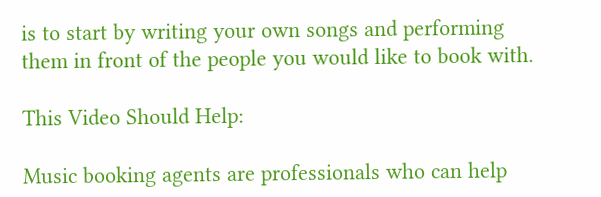is to start by writing your own songs and performing them in front of the people you would like to book with.

This Video Should Help:

Music booking agents are professionals who can help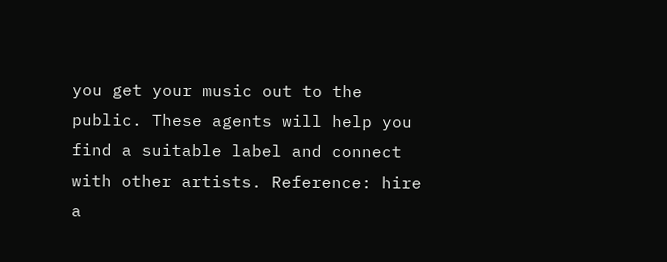you get your music out to the public. These agents will help you find a suitable label and connect with other artists. Reference: hire a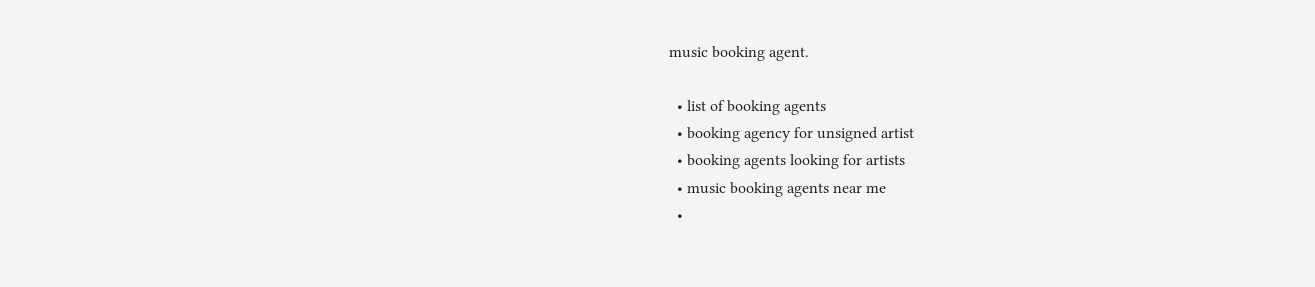music booking agent.

  • list of booking agents
  • booking agency for unsigned artist
  • booking agents looking for artists
  • music booking agents near me
  •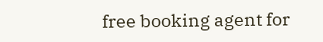free booking agent for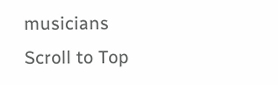musicians
Scroll to Top